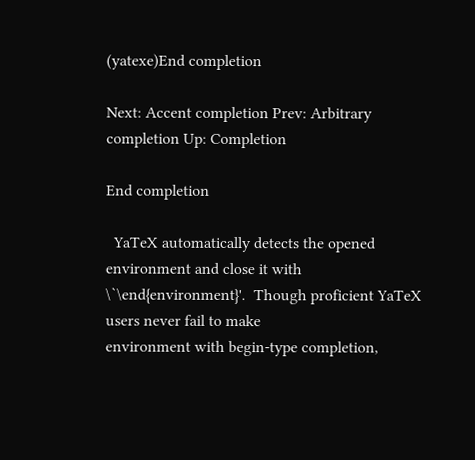(yatexe)End completion

Next: Accent completion Prev: Arbitrary completion Up: Completion

End completion

  YaTeX automatically detects the opened environment and close it with
\`\end{environment}'.  Though proficient YaTeX users never fail to make
environment with begin-type completion,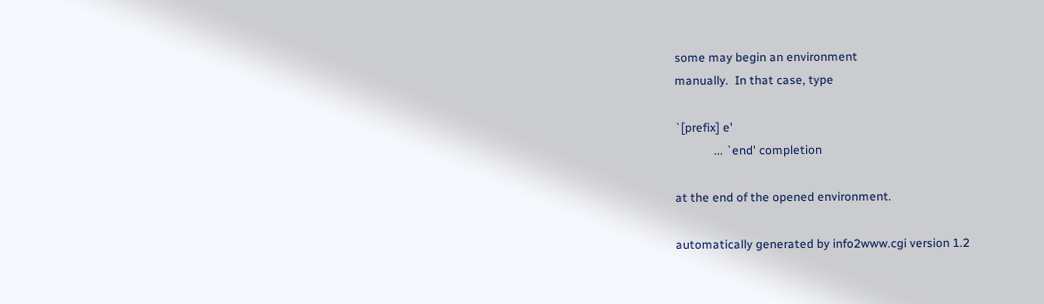some may begin an environment
manually.  In that case, type

`[prefix] e'
             ... `end' completion

at the end of the opened environment.

automatically generated by info2www.cgi version 1.2